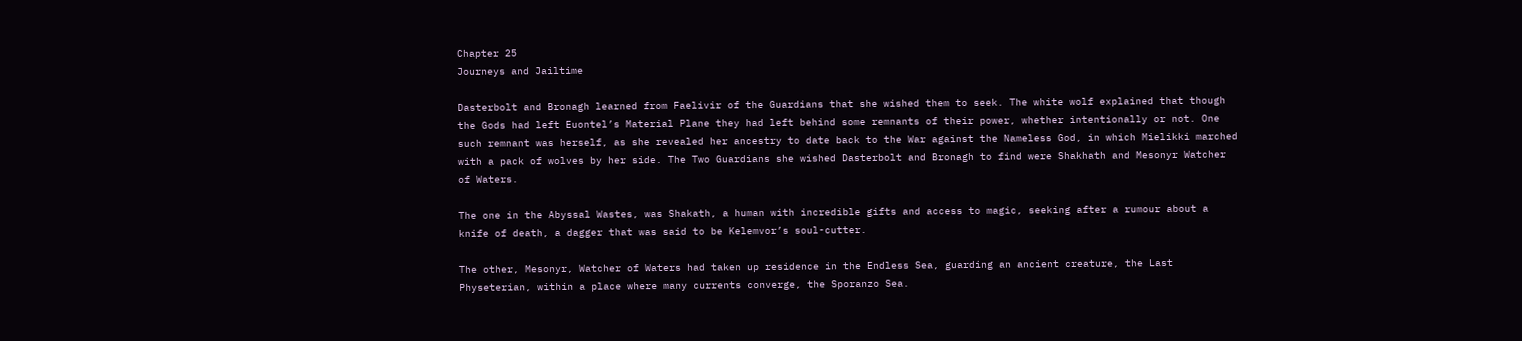Chapter 25
Journeys and Jailtime

Dasterbolt and Bronagh learned from Faelivir of the Guardians that she wished them to seek. The white wolf explained that though the Gods had left Euontel’s Material Plane they had left behind some remnants of their power, whether intentionally or not. One such remnant was herself, as she revealed her ancestry to date back to the War against the Nameless God, in which Mielikki marched with a pack of wolves by her side. The Two Guardians she wished Dasterbolt and Bronagh to find were Shakhath and Mesonyr Watcher of Waters.

The one in the Abyssal Wastes, was Shakath, a human with incredible gifts and access to magic, seeking after a rumour about a knife of death, a dagger that was said to be Kelemvor’s soul-cutter.

The other, Mesonyr, Watcher of Waters had taken up residence in the Endless Sea, guarding an ancient creature, the Last Physeterian, within a place where many currents converge, the Sporanzo Sea.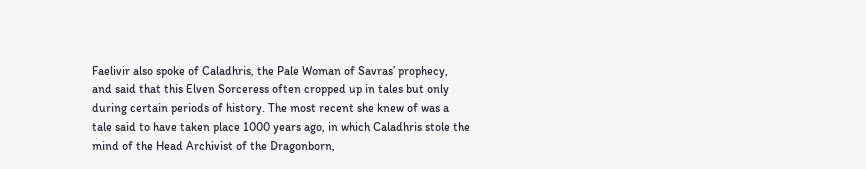Faelivir also spoke of Caladhris, the Pale Woman of Savras’ prophecy, and said that this Elven Sorceress often cropped up in tales but only during certain periods of history. The most recent she knew of was a tale said to have taken place 1000 years ago, in which Caladhris stole the mind of the Head Archivist of the Dragonborn,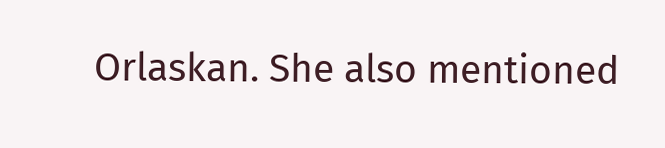Orlaskan. She also mentioned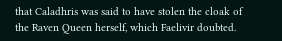that Caladhris was said to have stolen the cloak of the Raven Queen herself, which Faelivir doubted.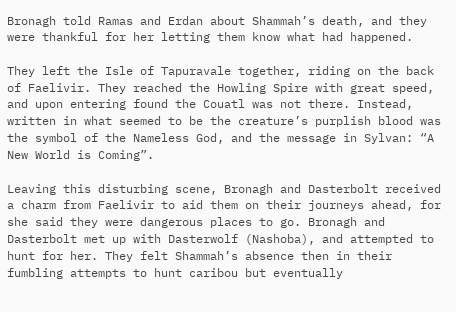Bronagh told Ramas and Erdan about Shammah’s death, and they were thankful for her letting them know what had happened.

They left the Isle of Tapuravale together, riding on the back of Faelivir. They reached the Howling Spire with great speed, and upon entering found the Couatl was not there. Instead, written in what seemed to be the creature’s purplish blood was the symbol of the Nameless God, and the message in Sylvan: “A New World is Coming”.

Leaving this disturbing scene, Bronagh and Dasterbolt received a charm from Faelivir to aid them on their journeys ahead, for she said they were dangerous places to go. Bronagh and Dasterbolt met up with Dasterwolf (Nashoba), and attempted to hunt for her. They felt Shammah’s absence then in their fumbling attempts to hunt caribou but eventually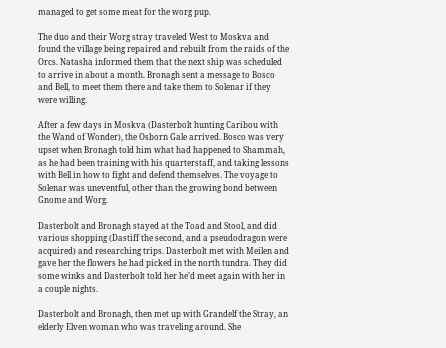managed to get some meat for the worg pup.

The duo and their Worg stray traveled West to Moskva and found the village being repaired and rebuilt from the raids of the Orcs. Natasha informed them that the next ship was scheduled to arrive in about a month. Bronagh sent a message to Bosco and Bell, to meet them there and take them to Solenar if they were willing.

After a few days in Moskva (Dasterbolt hunting Caribou with the Wand of Wonder), the Osborn Gale arrived. Bosco was very upset when Bronagh told him what had happened to Shammah, as he had been training with his quarterstaff, and taking lessons with Bell in how to fight and defend themselves. The voyage to Solenar was uneventful, other than the growing bond between Gnome and Worg.

Dasterbolt and Bronagh stayed at the Toad and Stool, and did various shopping (Dastiff the second, and a pseudodragon were acquired) and researching trips. Dasterbolt met with Meilen and gave her the flowers he had picked in the north tundra. They did some winks and Dasterbolt told her he’d meet again with her in a couple nights.

Dasterbolt and Bronagh, then met up with Grandelf the Stray, an elderly Elven woman who was traveling around. She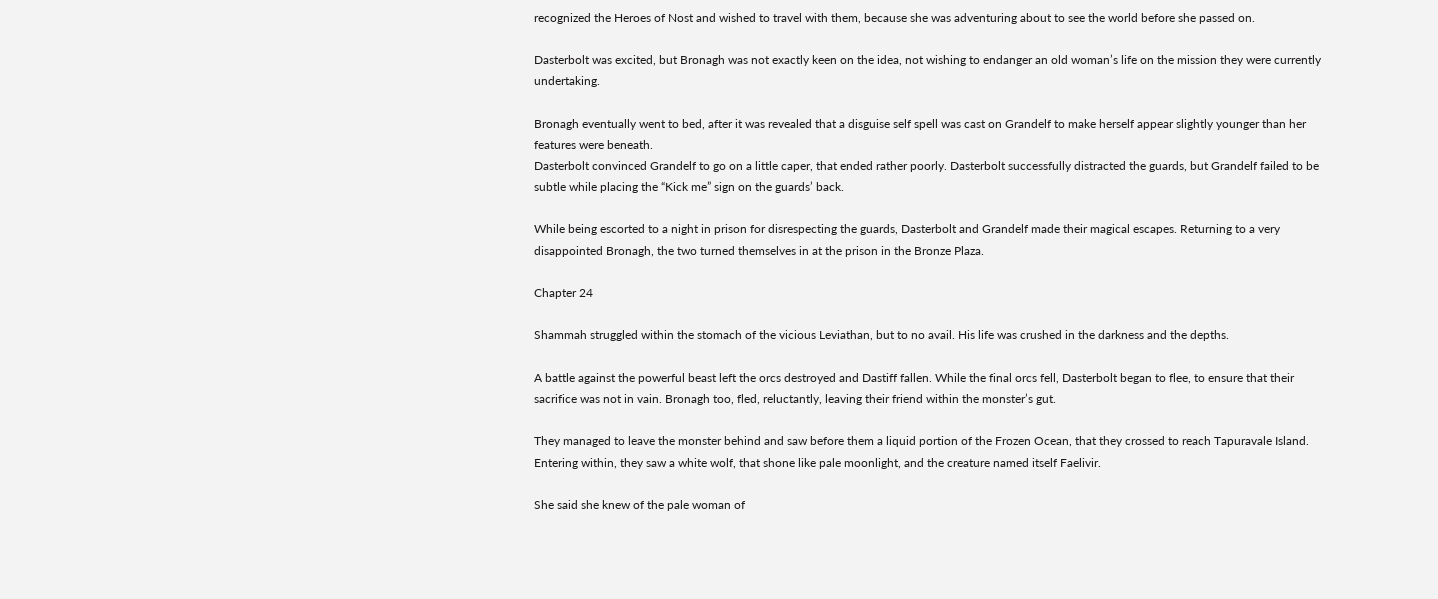recognized the Heroes of Nost and wished to travel with them, because she was adventuring about to see the world before she passed on.

Dasterbolt was excited, but Bronagh was not exactly keen on the idea, not wishing to endanger an old woman’s life on the mission they were currently undertaking.

Bronagh eventually went to bed, after it was revealed that a disguise self spell was cast on Grandelf to make herself appear slightly younger than her features were beneath.
Dasterbolt convinced Grandelf to go on a little caper, that ended rather poorly. Dasterbolt successfully distracted the guards, but Grandelf failed to be subtle while placing the “Kick me” sign on the guards’ back.

While being escorted to a night in prison for disrespecting the guards, Dasterbolt and Grandelf made their magical escapes. Returning to a very disappointed Bronagh, the two turned themselves in at the prison in the Bronze Plaza.

Chapter 24

Shammah struggled within the stomach of the vicious Leviathan, but to no avail. His life was crushed in the darkness and the depths.

A battle against the powerful beast left the orcs destroyed and Dastiff fallen. While the final orcs fell, Dasterbolt began to flee, to ensure that their sacrifice was not in vain. Bronagh too, fled, reluctantly, leaving their friend within the monster’s gut.

They managed to leave the monster behind and saw before them a liquid portion of the Frozen Ocean, that they crossed to reach Tapuravale Island. Entering within, they saw a white wolf, that shone like pale moonlight, and the creature named itself Faelivir.

She said she knew of the pale woman of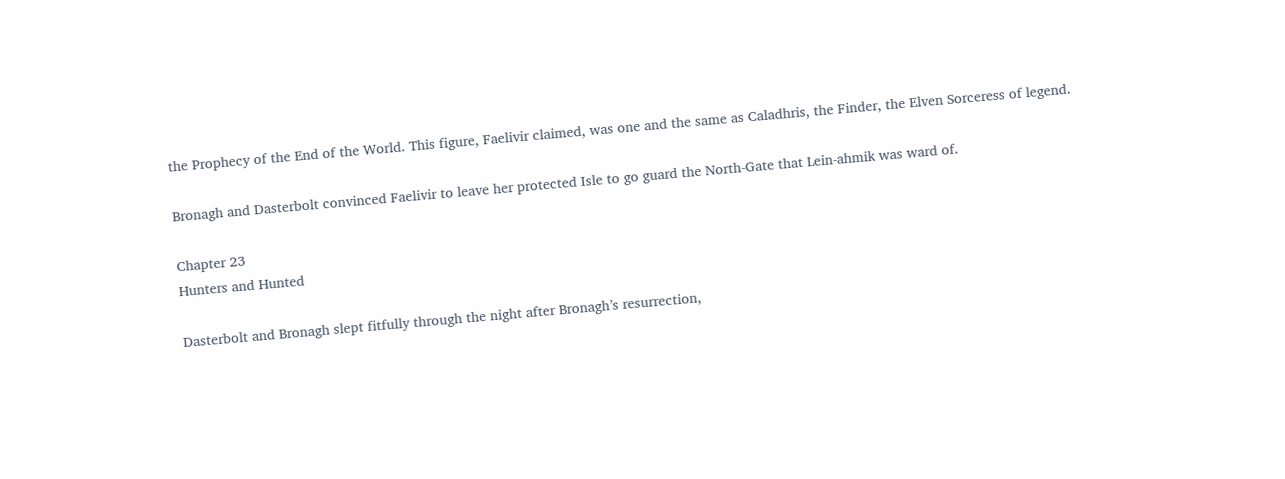the Prophecy of the End of the World. This figure, Faelivir claimed, was one and the same as Caladhris, the Finder, the Elven Sorceress of legend.

Bronagh and Dasterbolt convinced Faelivir to leave her protected Isle to go guard the North-Gate that Lein-ahmik was ward of.

Chapter 23
Hunters and Hunted

Dasterbolt and Bronagh slept fitfully through the night after Bronagh’s resurrection,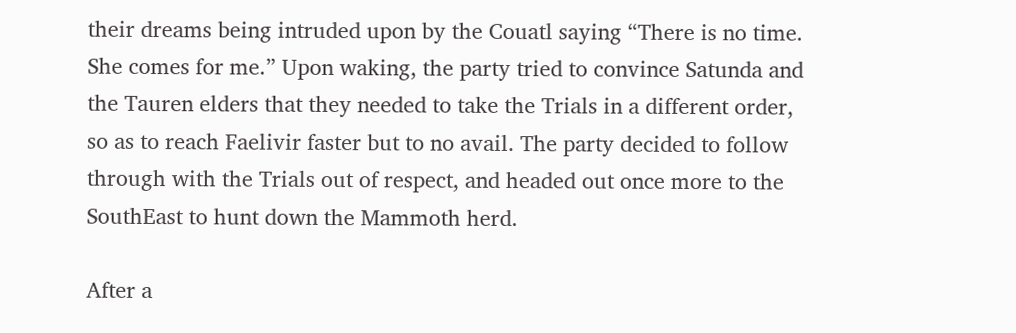their dreams being intruded upon by the Couatl saying “There is no time. She comes for me.” Upon waking, the party tried to convince Satunda and the Tauren elders that they needed to take the Trials in a different order, so as to reach Faelivir faster but to no avail. The party decided to follow through with the Trials out of respect, and headed out once more to the SouthEast to hunt down the Mammoth herd.

After a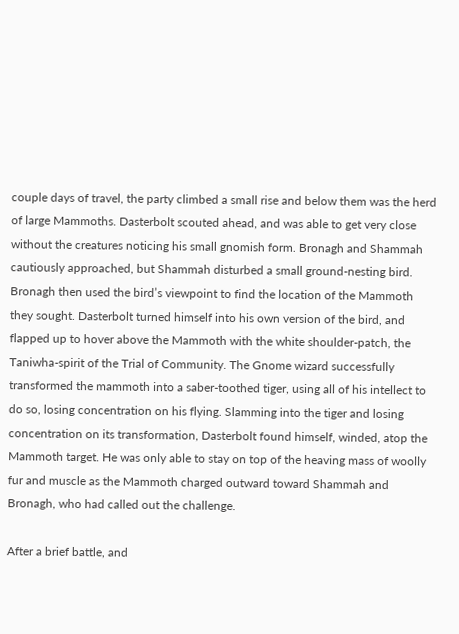couple days of travel, the party climbed a small rise and below them was the herd of large Mammoths. Dasterbolt scouted ahead, and was able to get very close without the creatures noticing his small gnomish form. Bronagh and Shammah cautiously approached, but Shammah disturbed a small ground-nesting bird. Bronagh then used the bird’s viewpoint to find the location of the Mammoth they sought. Dasterbolt turned himself into his own version of the bird, and flapped up to hover above the Mammoth with the white shoulder-patch, the Taniwha-spirit of the Trial of Community. The Gnome wizard successfully transformed the mammoth into a saber-toothed tiger, using all of his intellect to do so, losing concentration on his flying. Slamming into the tiger and losing concentration on its transformation, Dasterbolt found himself, winded, atop the Mammoth target. He was only able to stay on top of the heaving mass of woolly fur and muscle as the Mammoth charged outward toward Shammah and Bronagh, who had called out the challenge.

After a brief battle, and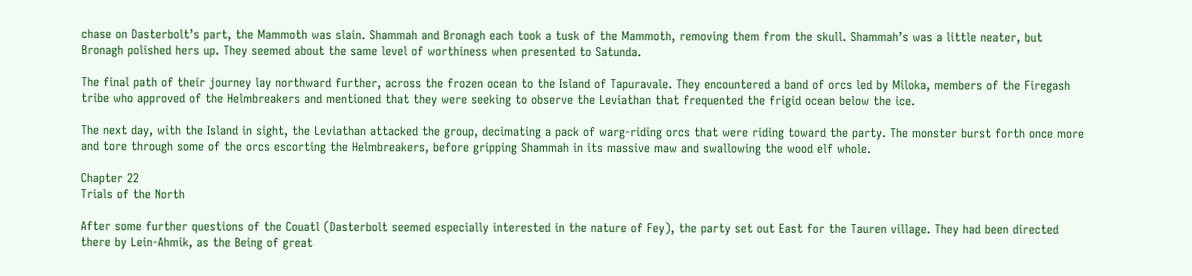chase on Dasterbolt’s part, the Mammoth was slain. Shammah and Bronagh each took a tusk of the Mammoth, removing them from the skull. Shammah’s was a little neater, but Bronagh polished hers up. They seemed about the same level of worthiness when presented to Satunda.

The final path of their journey lay northward further, across the frozen ocean to the Island of Tapuravale. They encountered a band of orcs led by Miloka, members of the Firegash tribe who approved of the Helmbreakers and mentioned that they were seeking to observe the Leviathan that frequented the frigid ocean below the ice.

The next day, with the Island in sight, the Leviathan attacked the group, decimating a pack of warg-riding orcs that were riding toward the party. The monster burst forth once more and tore through some of the orcs escorting the Helmbreakers, before gripping Shammah in its massive maw and swallowing the wood elf whole.

Chapter 22
Trials of the North

After some further questions of the Couatl (Dasterbolt seemed especially interested in the nature of Fey), the party set out East for the Tauren village. They had been directed there by Lein-Ahmik, as the Being of great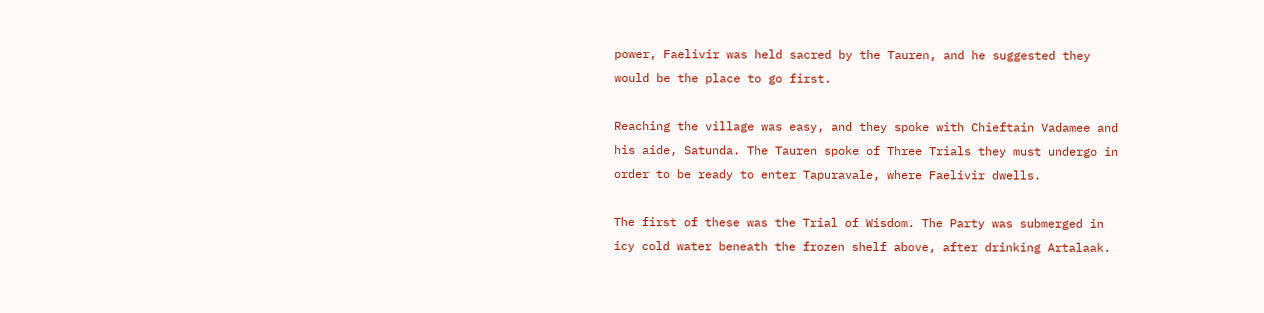power, Faelivir was held sacred by the Tauren, and he suggested they would be the place to go first.

Reaching the village was easy, and they spoke with Chieftain Vadamee and his aide, Satunda. The Tauren spoke of Three Trials they must undergo in order to be ready to enter Tapuravale, where Faelivir dwells.

The first of these was the Trial of Wisdom. The Party was submerged in icy cold water beneath the frozen shelf above, after drinking Artalaak.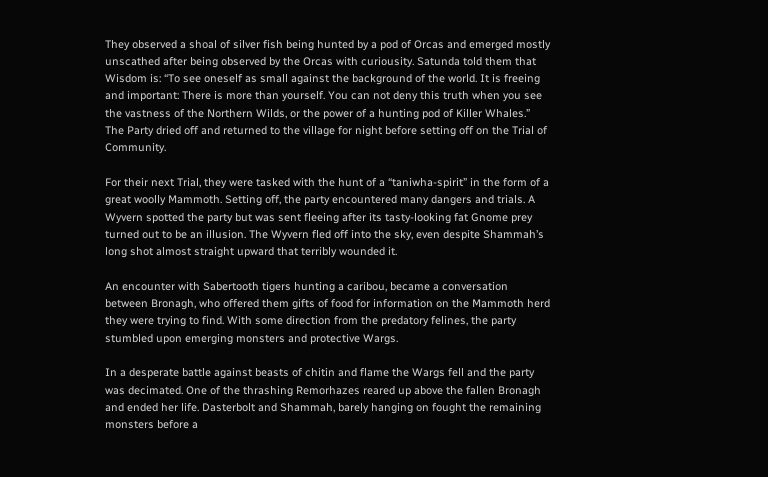They observed a shoal of silver fish being hunted by a pod of Orcas and emerged mostly unscathed after being observed by the Orcas with curiousity. Satunda told them that Wisdom is: “To see oneself as small against the background of the world. It is freeing and important: There is more than yourself. You can not deny this truth when you see the vastness of the Northern Wilds, or the power of a hunting pod of Killer Whales.” The Party dried off and returned to the village for night before setting off on the Trial of Community.

For their next Trial, they were tasked with the hunt of a “taniwha-spirit” in the form of a great woolly Mammoth. Setting off, the party encountered many dangers and trials. A Wyvern spotted the party but was sent fleeing after its tasty-looking fat Gnome prey turned out to be an illusion. The Wyvern fled off into the sky, even despite Shammah’s long shot almost straight upward that terribly wounded it.

An encounter with Sabertooth tigers hunting a caribou, became a conversation between Bronagh, who offered them gifts of food for information on the Mammoth herd they were trying to find. With some direction from the predatory felines, the party stumbled upon emerging monsters and protective Wargs.

In a desperate battle against beasts of chitin and flame the Wargs fell and the party was decimated. One of the thrashing Remorhazes reared up above the fallen Bronagh and ended her life. Dasterbolt and Shammah, barely hanging on fought the remaining monsters before a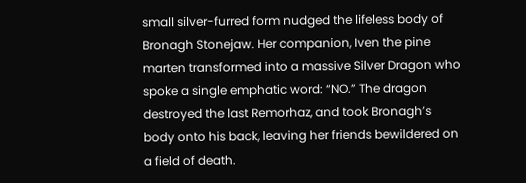small silver-furred form nudged the lifeless body of Bronagh Stonejaw. Her companion, Iven the pine marten transformed into a massive Silver Dragon who spoke a single emphatic word: “NO.” The dragon destroyed the last Remorhaz, and took Bronagh’s body onto his back, leaving her friends bewildered on a field of death.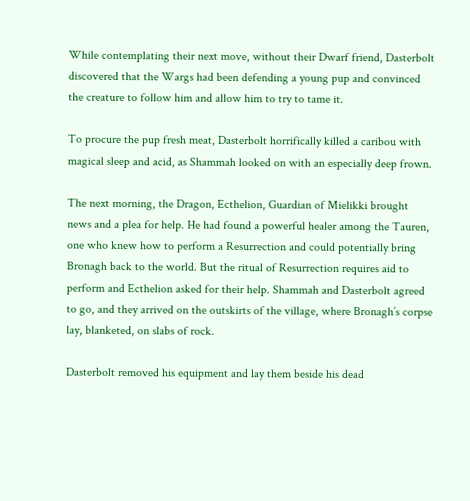While contemplating their next move, without their Dwarf friend, Dasterbolt discovered that the Wargs had been defending a young pup and convinced the creature to follow him and allow him to try to tame it.

To procure the pup fresh meat, Dasterbolt horrifically killed a caribou with magical sleep and acid, as Shammah looked on with an especially deep frown.

The next morning, the Dragon, Ecthelion, Guardian of Mielikki brought news and a plea for help. He had found a powerful healer among the Tauren, one who knew how to perform a Resurrection and could potentially bring Bronagh back to the world. But the ritual of Resurrection requires aid to perform and Ecthelion asked for their help. Shammah and Dasterbolt agreed to go, and they arrived on the outskirts of the village, where Bronagh’s corpse lay, blanketed, on slabs of rock.

Dasterbolt removed his equipment and lay them beside his dead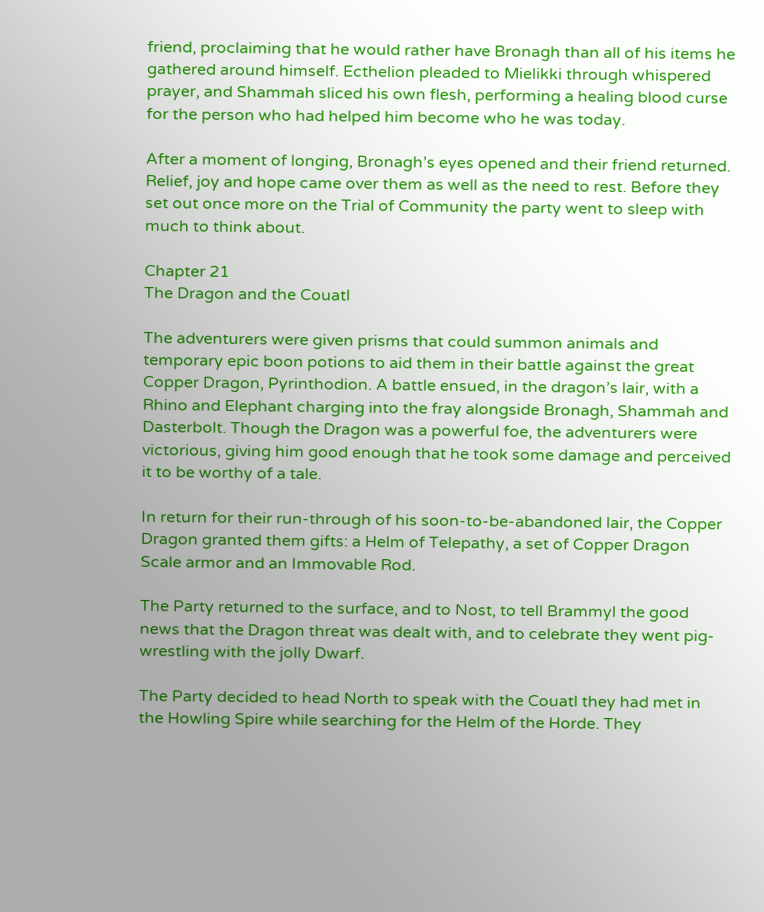friend, proclaiming that he would rather have Bronagh than all of his items he gathered around himself. Ecthelion pleaded to Mielikki through whispered prayer, and Shammah sliced his own flesh, performing a healing blood curse for the person who had helped him become who he was today.

After a moment of longing, Bronagh’s eyes opened and their friend returned. Relief, joy and hope came over them as well as the need to rest. Before they set out once more on the Trial of Community the party went to sleep with much to think about.

Chapter 21
The Dragon and the Couatl

The adventurers were given prisms that could summon animals and temporary epic boon potions to aid them in their battle against the great Copper Dragon, Pyrinthodion. A battle ensued, in the dragon’s lair, with a Rhino and Elephant charging into the fray alongside Bronagh, Shammah and Dasterbolt. Though the Dragon was a powerful foe, the adventurers were victorious, giving him good enough that he took some damage and perceived it to be worthy of a tale.

In return for their run-through of his soon-to-be-abandoned lair, the Copper Dragon granted them gifts: a Helm of Telepathy, a set of Copper Dragon Scale armor and an Immovable Rod.

The Party returned to the surface, and to Nost, to tell Brammyl the good news that the Dragon threat was dealt with, and to celebrate they went pig-wrestling with the jolly Dwarf.

The Party decided to head North to speak with the Couatl they had met in the Howling Spire while searching for the Helm of the Horde. They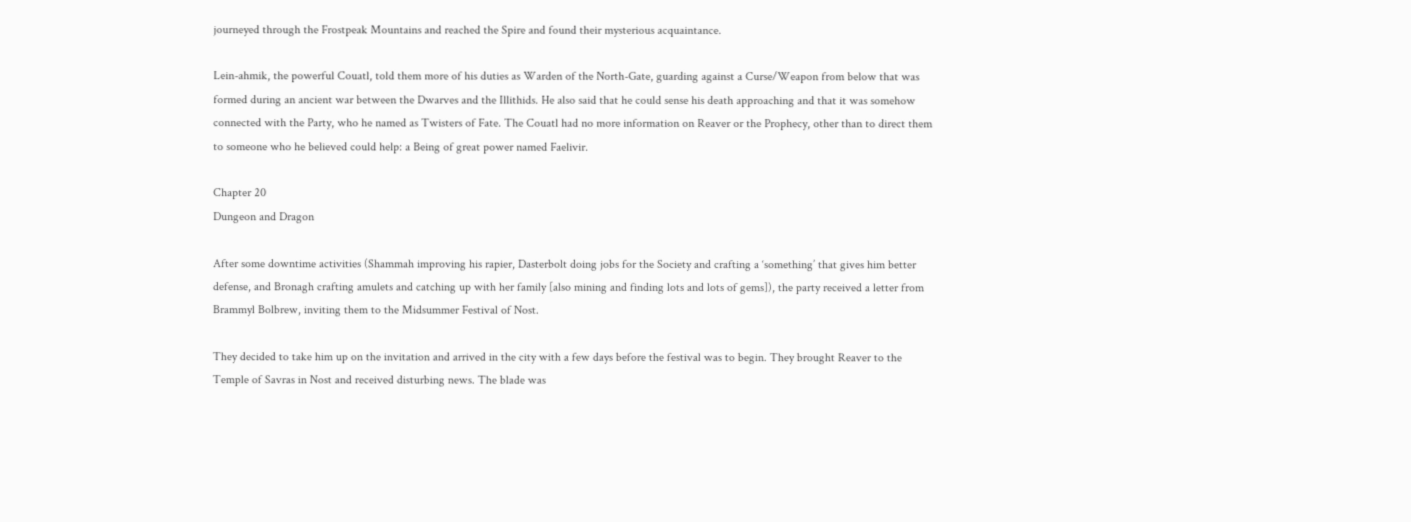journeyed through the Frostpeak Mountains and reached the Spire and found their mysterious acquaintance.

Lein-ahmik, the powerful Couatl, told them more of his duties as Warden of the North-Gate, guarding against a Curse/Weapon from below that was formed during an ancient war between the Dwarves and the Illithids. He also said that he could sense his death approaching and that it was somehow connected with the Party, who he named as Twisters of Fate. The Couatl had no more information on Reaver or the Prophecy, other than to direct them to someone who he believed could help: a Being of great power named Faelivir.

Chapter 20
Dungeon and Dragon

After some downtime activities (Shammah improving his rapier, Dasterbolt doing jobs for the Society and crafting a ‘something’ that gives him better defense, and Bronagh crafting amulets and catching up with her family [also mining and finding lots and lots of gems]), the party received a letter from Brammyl Bolbrew, inviting them to the Midsummer Festival of Nost.

They decided to take him up on the invitation and arrived in the city with a few days before the festival was to begin. They brought Reaver to the Temple of Savras in Nost and received disturbing news. The blade was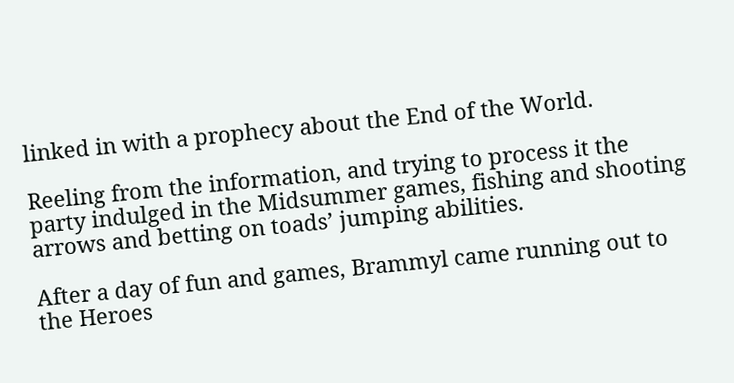linked in with a prophecy about the End of the World.

Reeling from the information, and trying to process it the party indulged in the Midsummer games, fishing and shooting arrows and betting on toads’ jumping abilities.

After a day of fun and games, Brammyl came running out to the Heroes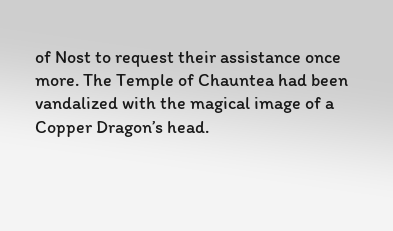of Nost to request their assistance once more. The Temple of Chauntea had been vandalized with the magical image of a Copper Dragon’s head.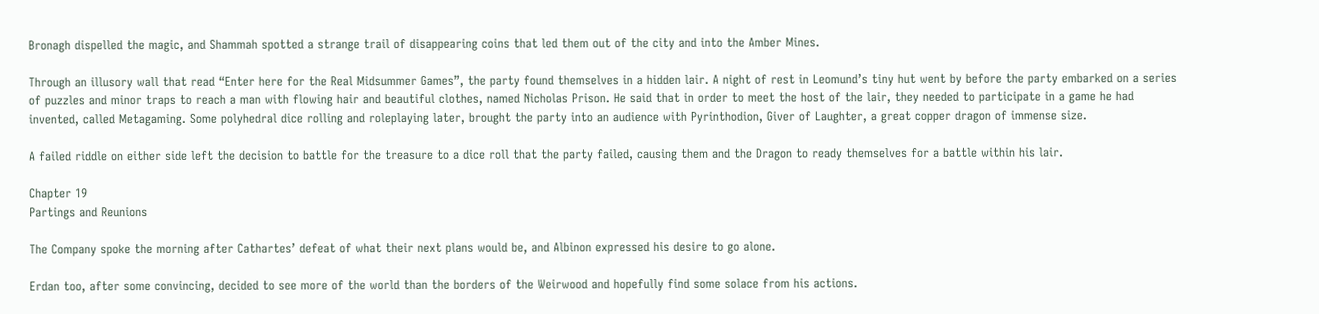Bronagh dispelled the magic, and Shammah spotted a strange trail of disappearing coins that led them out of the city and into the Amber Mines.

Through an illusory wall that read “Enter here for the Real Midsummer Games”, the party found themselves in a hidden lair. A night of rest in Leomund’s tiny hut went by before the party embarked on a series of puzzles and minor traps to reach a man with flowing hair and beautiful clothes, named Nicholas Prison. He said that in order to meet the host of the lair, they needed to participate in a game he had invented, called Metagaming. Some polyhedral dice rolling and roleplaying later, brought the party into an audience with Pyrinthodion, Giver of Laughter, a great copper dragon of immense size.

A failed riddle on either side left the decision to battle for the treasure to a dice roll that the party failed, causing them and the Dragon to ready themselves for a battle within his lair.

Chapter 19
Partings and Reunions

The Company spoke the morning after Cathartes’ defeat of what their next plans would be, and Albinon expressed his desire to go alone.

Erdan too, after some convincing, decided to see more of the world than the borders of the Weirwood and hopefully find some solace from his actions.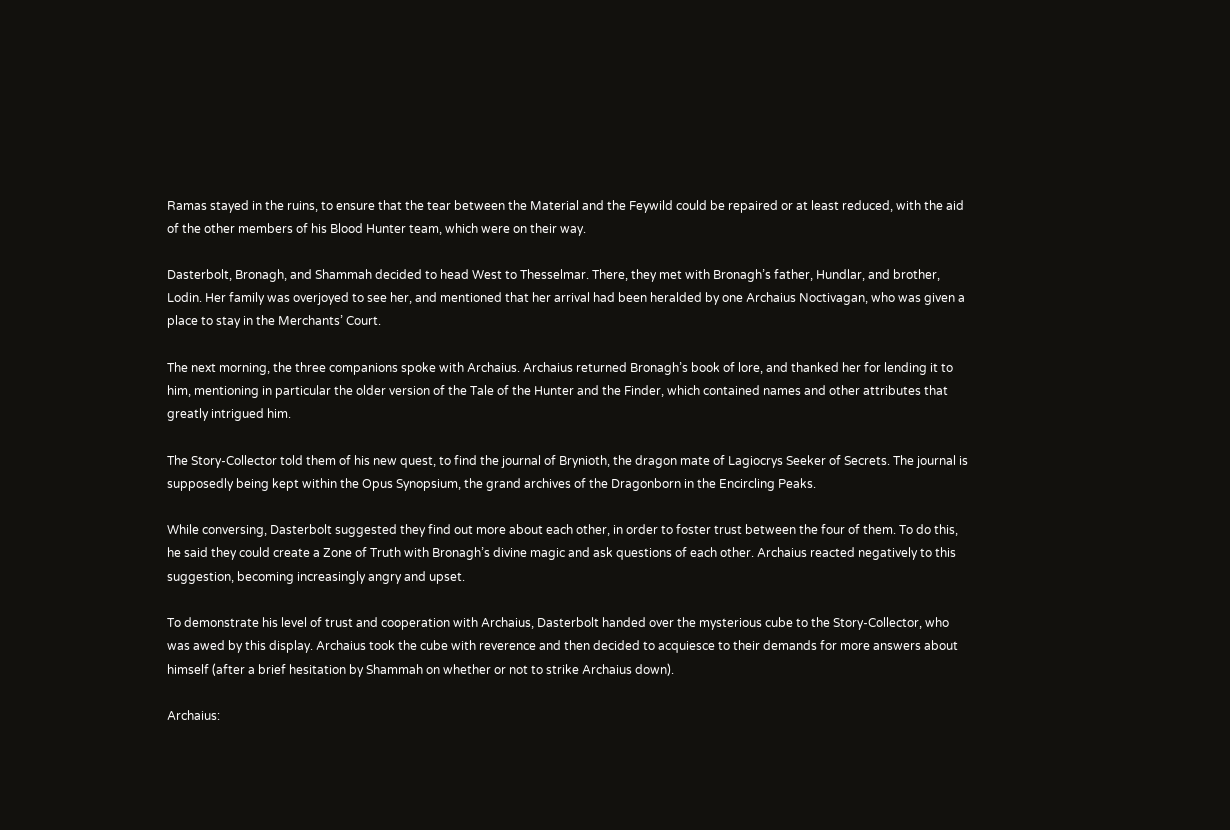Ramas stayed in the ruins, to ensure that the tear between the Material and the Feywild could be repaired or at least reduced, with the aid of the other members of his Blood Hunter team, which were on their way.

Dasterbolt, Bronagh, and Shammah decided to head West to Thesselmar. There, they met with Bronagh’s father, Hundlar, and brother, Lodin. Her family was overjoyed to see her, and mentioned that her arrival had been heralded by one Archaius Noctivagan, who was given a place to stay in the Merchants’ Court.

The next morning, the three companions spoke with Archaius. Archaius returned Bronagh’s book of lore, and thanked her for lending it to him, mentioning in particular the older version of the Tale of the Hunter and the Finder, which contained names and other attributes that greatly intrigued him.

The Story-Collector told them of his new quest, to find the journal of Brynioth, the dragon mate of Lagiocrys Seeker of Secrets. The journal is supposedly being kept within the Opus Synopsium, the grand archives of the Dragonborn in the Encircling Peaks.

While conversing, Dasterbolt suggested they find out more about each other, in order to foster trust between the four of them. To do this, he said they could create a Zone of Truth with Bronagh’s divine magic and ask questions of each other. Archaius reacted negatively to this suggestion, becoming increasingly angry and upset.

To demonstrate his level of trust and cooperation with Archaius, Dasterbolt handed over the mysterious cube to the Story-Collector, who was awed by this display. Archaius took the cube with reverence and then decided to acquiesce to their demands for more answers about himself (after a brief hesitation by Shammah on whether or not to strike Archaius down).

Archaius: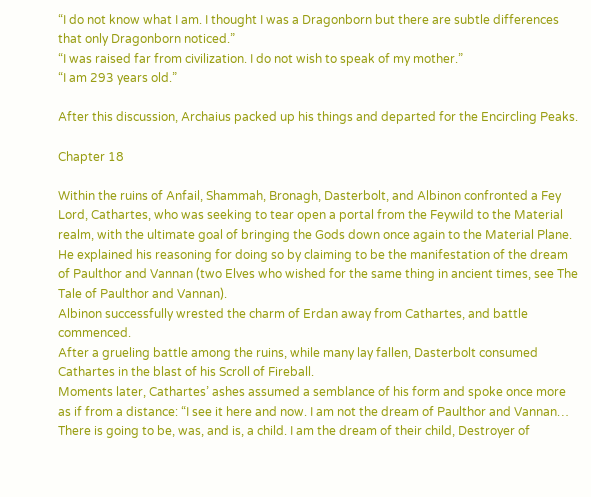“I do not know what I am. I thought I was a Dragonborn but there are subtle differences that only Dragonborn noticed.”
“I was raised far from civilization. I do not wish to speak of my mother.”
“I am 293 years old.”

After this discussion, Archaius packed up his things and departed for the Encircling Peaks.

Chapter 18

Within the ruins of Anfail, Shammah, Bronagh, Dasterbolt, and Albinon confronted a Fey Lord, Cathartes, who was seeking to tear open a portal from the Feywild to the Material realm, with the ultimate goal of bringing the Gods down once again to the Material Plane. He explained his reasoning for doing so by claiming to be the manifestation of the dream of Paulthor and Vannan (two Elves who wished for the same thing in ancient times, see The Tale of Paulthor and Vannan).
Albinon successfully wrested the charm of Erdan away from Cathartes, and battle commenced.
After a grueling battle among the ruins, while many lay fallen, Dasterbolt consumed Cathartes in the blast of his Scroll of Fireball.
Moments later, Cathartes’ ashes assumed a semblance of his form and spoke once more as if from a distance: “I see it here and now. I am not the dream of Paulthor and Vannan… There is going to be, was, and is, a child. I am the dream of their child, Destroyer of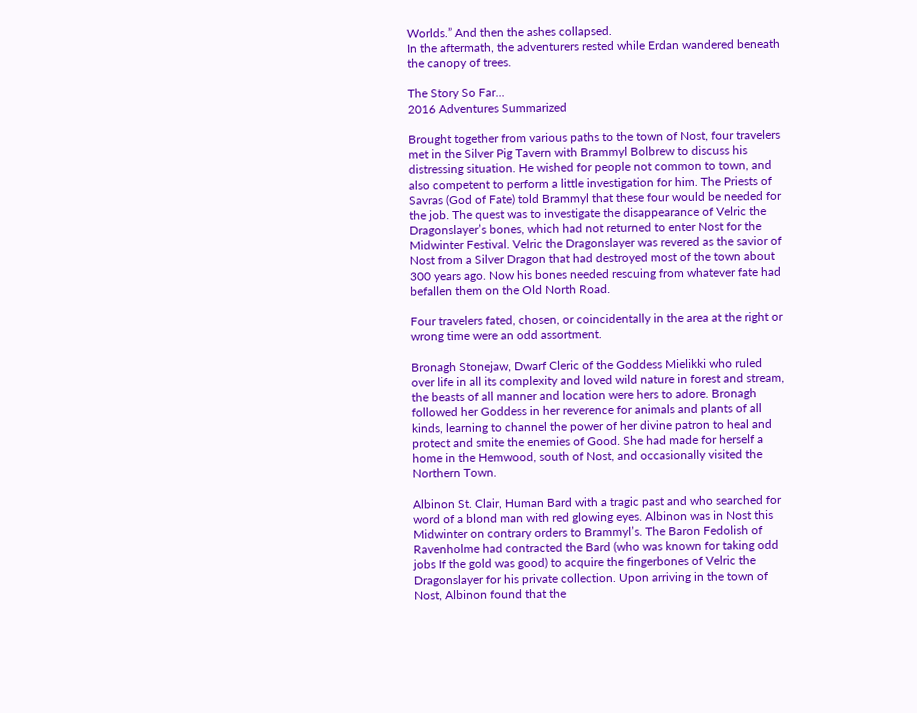Worlds.” And then the ashes collapsed.
In the aftermath, the adventurers rested while Erdan wandered beneath the canopy of trees.

The Story So Far...
2016 Adventures Summarized

Brought together from various paths to the town of Nost, four travelers met in the Silver Pig Tavern with Brammyl Bolbrew to discuss his distressing situation. He wished for people not common to town, and also competent to perform a little investigation for him. The Priests of Savras (God of Fate) told Brammyl that these four would be needed for the job. The quest was to investigate the disappearance of Velric the Dragonslayer’s bones, which had not returned to enter Nost for the Midwinter Festival. Velric the Dragonslayer was revered as the savior of Nost from a Silver Dragon that had destroyed most of the town about 300 years ago. Now his bones needed rescuing from whatever fate had befallen them on the Old North Road.

Four travelers fated, chosen, or coincidentally in the area at the right or wrong time were an odd assortment.

Bronagh Stonejaw, Dwarf Cleric of the Goddess Mielikki who ruled over life in all its complexity and loved wild nature in forest and stream, the beasts of all manner and location were hers to adore. Bronagh followed her Goddess in her reverence for animals and plants of all kinds, learning to channel the power of her divine patron to heal and protect and smite the enemies of Good. She had made for herself a home in the Hemwood, south of Nost, and occasionally visited the Northern Town.

Albinon St. Clair, Human Bard with a tragic past and who searched for word of a blond man with red glowing eyes. Albinon was in Nost this Midwinter on contrary orders to Brammyl’s. The Baron Fedolish of Ravenholme had contracted the Bard (who was known for taking odd jobs If the gold was good) to acquire the fingerbones of Velric the Dragonslayer for his private collection. Upon arriving in the town of Nost, Albinon found that the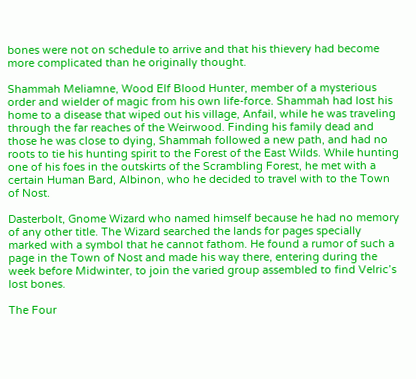bones were not on schedule to arrive and that his thievery had become more complicated than he originally thought.

Shammah Meliamne, Wood Elf Blood Hunter, member of a mysterious order and wielder of magic from his own life-force. Shammah had lost his home to a disease that wiped out his village, Anfail, while he was traveling through the far reaches of the Weirwood. Finding his family dead and those he was close to dying, Shammah followed a new path, and had no roots to tie his hunting spirit to the Forest of the East Wilds. While hunting one of his foes in the outskirts of the Scrambling Forest, he met with a certain Human Bard, Albinon, who he decided to travel with to the Town of Nost.

Dasterbolt, Gnome Wizard who named himself because he had no memory of any other title. The Wizard searched the lands for pages specially marked with a symbol that he cannot fathom. He found a rumor of such a page in the Town of Nost and made his way there, entering during the week before Midwinter, to join the varied group assembled to find Velric’s lost bones.

The Four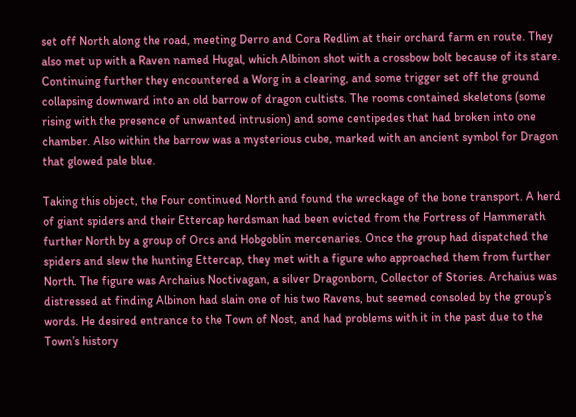set off North along the road, meeting Derro and Cora Redlim at their orchard farm en route. They also met up with a Raven named Hugal, which Albinon shot with a crossbow bolt because of its stare. Continuing further they encountered a Worg in a clearing, and some trigger set off the ground collapsing downward into an old barrow of dragon cultists. The rooms contained skeletons (some rising with the presence of unwanted intrusion) and some centipedes that had broken into one chamber. Also within the barrow was a mysterious cube, marked with an ancient symbol for Dragon that glowed pale blue.

Taking this object, the Four continued North and found the wreckage of the bone transport. A herd of giant spiders and their Ettercap herdsman had been evicted from the Fortress of Hammerath further North by a group of Orcs and Hobgoblin mercenaries. Once the group had dispatched the spiders and slew the hunting Ettercap, they met with a figure who approached them from further North. The figure was Archaius Noctivagan, a silver Dragonborn, Collector of Stories. Archaius was distressed at finding Albinon had slain one of his two Ravens, but seemed consoled by the group’s words. He desired entrance to the Town of Nost, and had problems with it in the past due to the Town’s history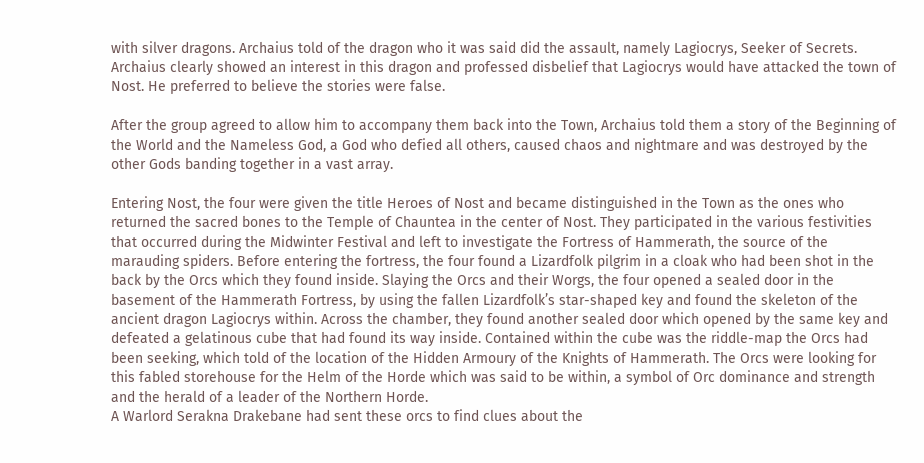with silver dragons. Archaius told of the dragon who it was said did the assault, namely Lagiocrys, Seeker of Secrets. Archaius clearly showed an interest in this dragon and professed disbelief that Lagiocrys would have attacked the town of Nost. He preferred to believe the stories were false.

After the group agreed to allow him to accompany them back into the Town, Archaius told them a story of the Beginning of the World and the Nameless God, a God who defied all others, caused chaos and nightmare and was destroyed by the other Gods banding together in a vast array.

Entering Nost, the four were given the title Heroes of Nost and became distinguished in the Town as the ones who returned the sacred bones to the Temple of Chauntea in the center of Nost. They participated in the various festivities that occurred during the Midwinter Festival and left to investigate the Fortress of Hammerath, the source of the marauding spiders. Before entering the fortress, the four found a Lizardfolk pilgrim in a cloak who had been shot in the back by the Orcs which they found inside. Slaying the Orcs and their Worgs, the four opened a sealed door in the basement of the Hammerath Fortress, by using the fallen Lizardfolk’s star-shaped key and found the skeleton of the ancient dragon Lagiocrys within. Across the chamber, they found another sealed door which opened by the same key and defeated a gelatinous cube that had found its way inside. Contained within the cube was the riddle-map the Orcs had been seeking, which told of the location of the Hidden Armoury of the Knights of Hammerath. The Orcs were looking for this fabled storehouse for the Helm of the Horde which was said to be within, a symbol of Orc dominance and strength and the herald of a leader of the Northern Horde.
A Warlord Serakna Drakebane had sent these orcs to find clues about the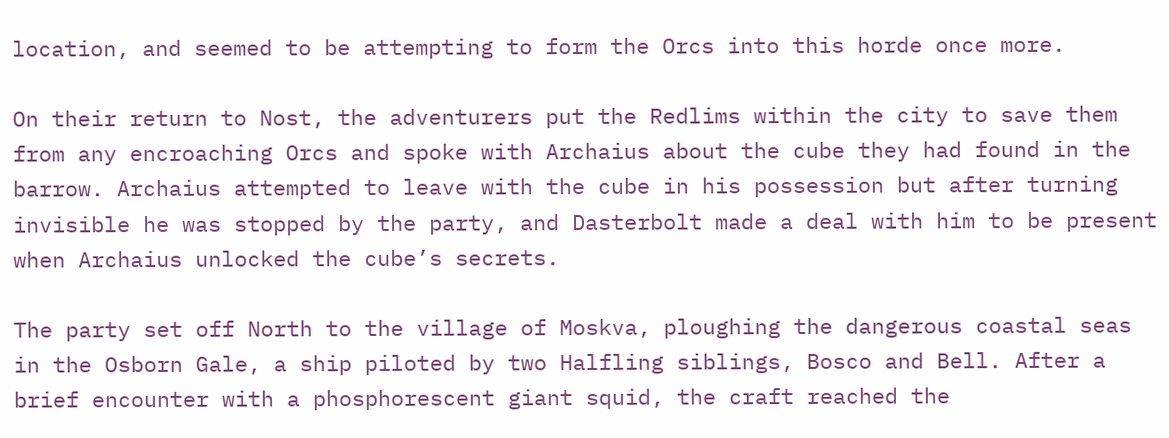location, and seemed to be attempting to form the Orcs into this horde once more.

On their return to Nost, the adventurers put the Redlims within the city to save them from any encroaching Orcs and spoke with Archaius about the cube they had found in the barrow. Archaius attempted to leave with the cube in his possession but after turning invisible he was stopped by the party, and Dasterbolt made a deal with him to be present when Archaius unlocked the cube’s secrets.

The party set off North to the village of Moskva, ploughing the dangerous coastal seas in the Osborn Gale, a ship piloted by two Halfling siblings, Bosco and Bell. After a brief encounter with a phosphorescent giant squid, the craft reached the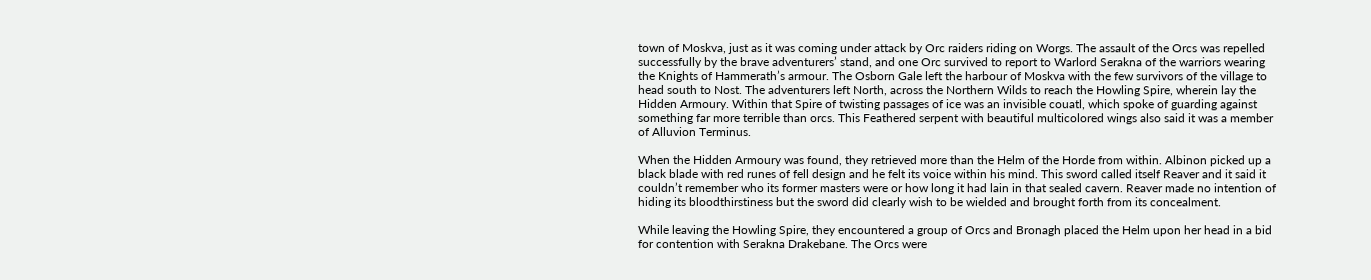town of Moskva, just as it was coming under attack by Orc raiders riding on Worgs. The assault of the Orcs was repelled successfully by the brave adventurers’ stand, and one Orc survived to report to Warlord Serakna of the warriors wearing the Knights of Hammerath’s armour. The Osborn Gale left the harbour of Moskva with the few survivors of the village to head south to Nost. The adventurers left North, across the Northern Wilds to reach the Howling Spire, wherein lay the Hidden Armoury. Within that Spire of twisting passages of ice was an invisible couatl, which spoke of guarding against something far more terrible than orcs. This Feathered serpent with beautiful multicolored wings also said it was a member of Alluvion Terminus.

When the Hidden Armoury was found, they retrieved more than the Helm of the Horde from within. Albinon picked up a black blade with red runes of fell design and he felt its voice within his mind. This sword called itself Reaver and it said it couldn’t remember who its former masters were or how long it had lain in that sealed cavern. Reaver made no intention of hiding its bloodthirstiness but the sword did clearly wish to be wielded and brought forth from its concealment.

While leaving the Howling Spire, they encountered a group of Orcs and Bronagh placed the Helm upon her head in a bid for contention with Serakna Drakebane. The Orcs were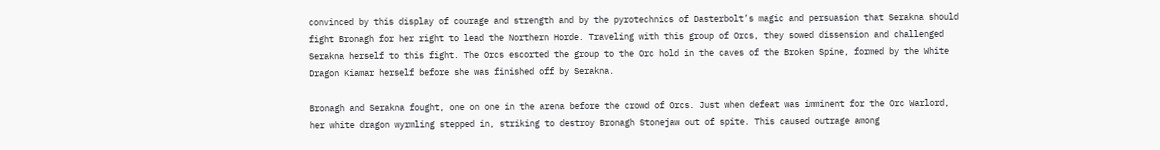convinced by this display of courage and strength and by the pyrotechnics of Dasterbolt’s magic and persuasion that Serakna should fight Bronagh for her right to lead the Northern Horde. Traveling with this group of Orcs, they sowed dissension and challenged Serakna herself to this fight. The Orcs escorted the group to the Orc hold in the caves of the Broken Spine, formed by the White Dragon Kiamar herself before she was finished off by Serakna.

Bronagh and Serakna fought, one on one in the arena before the crowd of Orcs. Just when defeat was imminent for the Orc Warlord, her white dragon wyrmling stepped in, striking to destroy Bronagh Stonejaw out of spite. This caused outrage among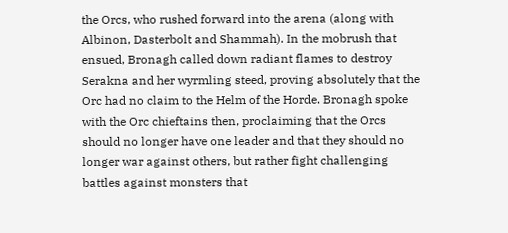the Orcs, who rushed forward into the arena (along with Albinon, Dasterbolt and Shammah). In the mobrush that ensued, Bronagh called down radiant flames to destroy Serakna and her wyrmling steed, proving absolutely that the Orc had no claim to the Helm of the Horde. Bronagh spoke with the Orc chieftains then, proclaiming that the Orcs should no longer have one leader and that they should no longer war against others, but rather fight challenging battles against monsters that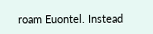roam Euontel. Instead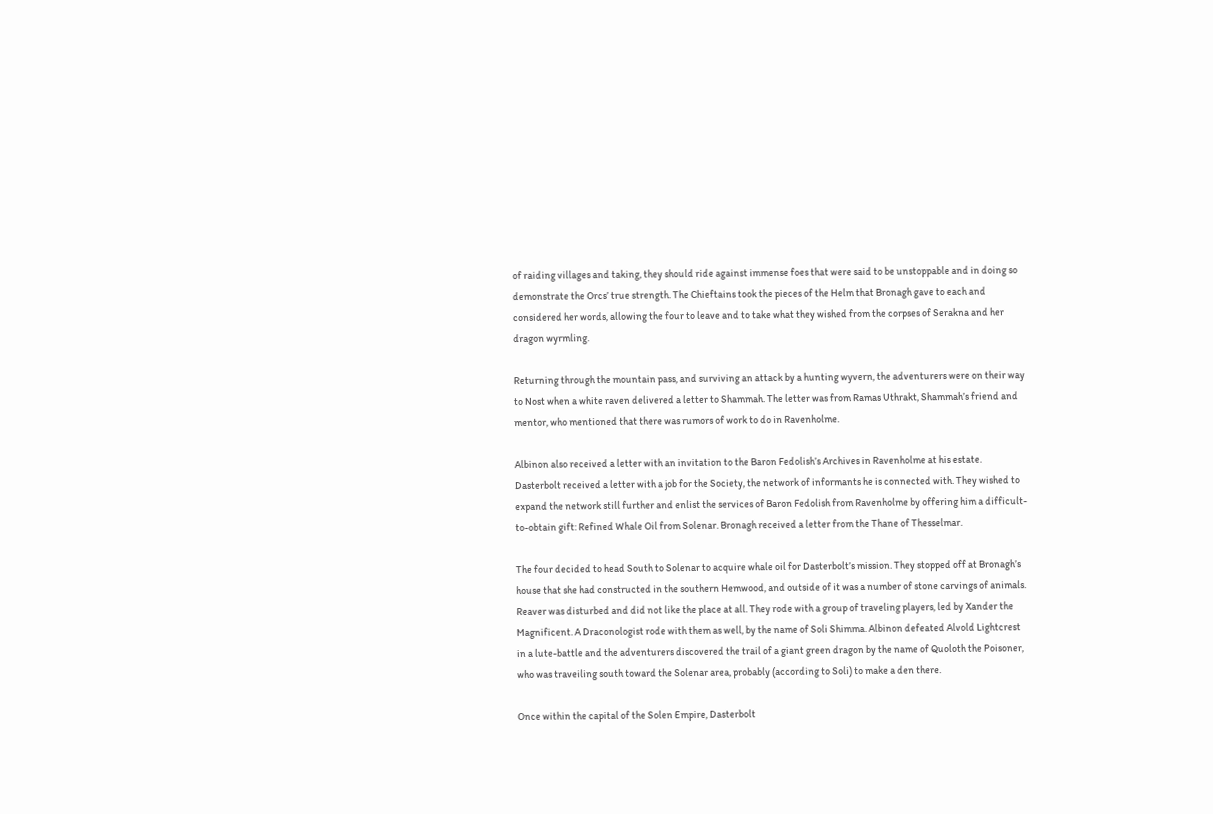of raiding villages and taking, they should ride against immense foes that were said to be unstoppable and in doing so demonstrate the Orcs’ true strength. The Chieftains took the pieces of the Helm that Bronagh gave to each and considered her words, allowing the four to leave and to take what they wished from the corpses of Serakna and her dragon wyrmling.

Returning through the mountain pass, and surviving an attack by a hunting wyvern, the adventurers were on their way to Nost when a white raven delivered a letter to Shammah. The letter was from Ramas Uthrakt, Shammah’s friend and mentor, who mentioned that there was rumors of work to do in Ravenholme.

Albinon also received a letter with an invitation to the Baron Fedolish’s Archives in Ravenholme at his estate. Dasterbolt received a letter with a job for the Society, the network of informants he is connected with. They wished to expand the network still further and enlist the services of Baron Fedolish from Ravenholme by offering him a difficult-to-obtain gift: Refined Whale Oil from Solenar. Bronagh received a letter from the Thane of Thesselmar.

The four decided to head South to Solenar to acquire whale oil for Dasterbolt’s mission. They stopped off at Bronagh’s house that she had constructed in the southern Hemwood, and outside of it was a number of stone carvings of animals. Reaver was disturbed and did not like the place at all. They rode with a group of traveling players, led by Xander the Magnificent. A Draconologist rode with them as well, by the name of Soli Shimma. Albinon defeated Alvold Lightcrest in a lute-battle and the adventurers discovered the trail of a giant green dragon by the name of Quoloth the Poisoner, who was traveiling south toward the Solenar area, probably (according to Soli) to make a den there.

Once within the capital of the Solen Empire, Dasterbolt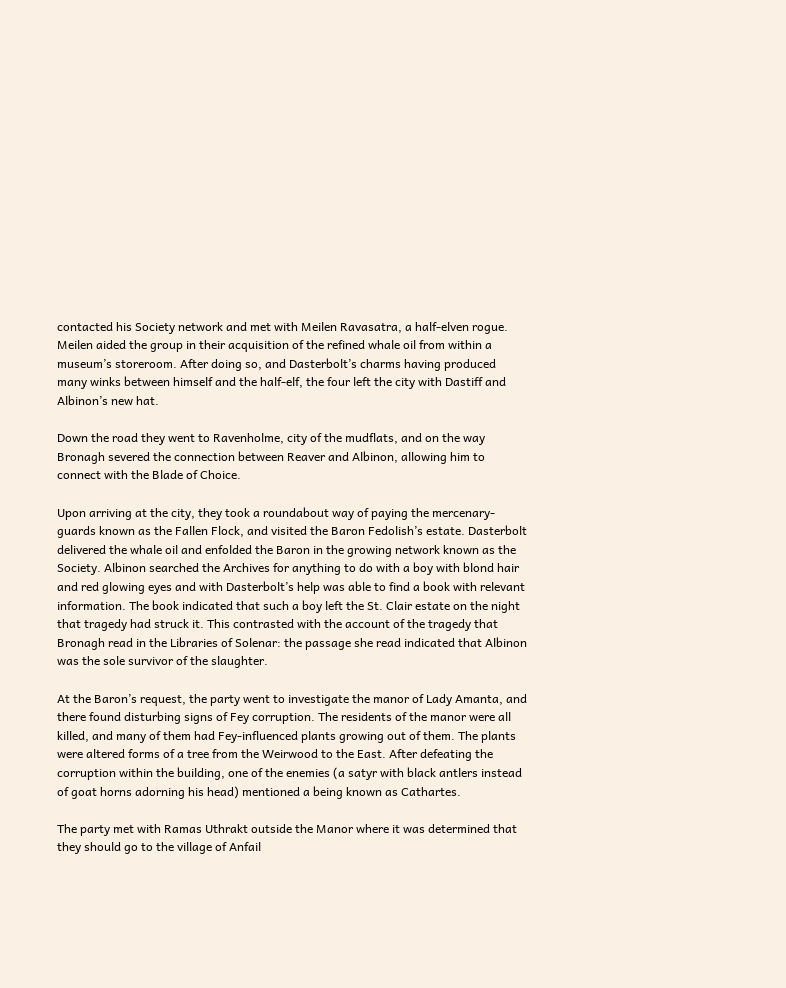contacted his Society network and met with Meilen Ravasatra, a half-elven rogue. Meilen aided the group in their acquisition of the refined whale oil from within a museum’s storeroom. After doing so, and Dasterbolt’s charms having produced many winks between himself and the half-elf, the four left the city with Dastiff and Albinon’s new hat.

Down the road they went to Ravenholme, city of the mudflats, and on the way Bronagh severed the connection between Reaver and Albinon, allowing him to connect with the Blade of Choice.

Upon arriving at the city, they took a roundabout way of paying the mercenary-guards known as the Fallen Flock, and visited the Baron Fedolish’s estate. Dasterbolt delivered the whale oil and enfolded the Baron in the growing network known as the Society. Albinon searched the Archives for anything to do with a boy with blond hair and red glowing eyes and with Dasterbolt’s help was able to find a book with relevant information. The book indicated that such a boy left the St. Clair estate on the night that tragedy had struck it. This contrasted with the account of the tragedy that Bronagh read in the Libraries of Solenar: the passage she read indicated that Albinon was the sole survivor of the slaughter.

At the Baron’s request, the party went to investigate the manor of Lady Amanta, and there found disturbing signs of Fey corruption. The residents of the manor were all killed, and many of them had Fey-influenced plants growing out of them. The plants were altered forms of a tree from the Weirwood to the East. After defeating the corruption within the building, one of the enemies (a satyr with black antlers instead of goat horns adorning his head) mentioned a being known as Cathartes.

The party met with Ramas Uthrakt outside the Manor where it was determined that they should go to the village of Anfail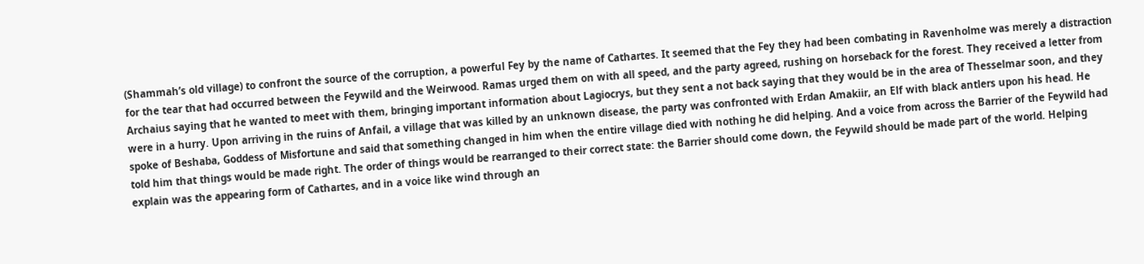(Shammah’s old village) to confront the source of the corruption, a powerful Fey by the name of Cathartes. It seemed that the Fey they had been combating in Ravenholme was merely a distraction for the tear that had occurred between the Feywild and the Weirwood. Ramas urged them on with all speed, and the party agreed, rushing on horseback for the forest. They received a letter from Archaius saying that he wanted to meet with them, bringing important information about Lagiocrys, but they sent a not back saying that they would be in the area of Thesselmar soon, and they were in a hurry. Upon arriving in the ruins of Anfail, a village that was killed by an unknown disease, the party was confronted with Erdan Amakiir, an Elf with black antlers upon his head. He spoke of Beshaba, Goddess of Misfortune and said that something changed in him when the entire village died with nothing he did helping. And a voice from across the Barrier of the Feywild had told him that things would be made right. The order of things would be rearranged to their correct state: the Barrier should come down, the Feywild should be made part of the world. Helping explain was the appearing form of Cathartes, and in a voice like wind through an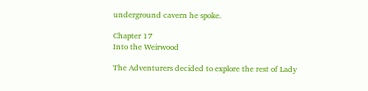underground cavern he spoke.

Chapter 17
Into the Weirwood

The Adventurers decided to explore the rest of Lady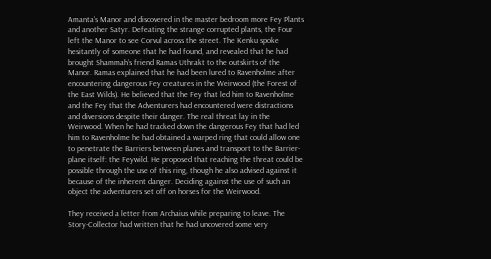Amanta’s Manor and discovered in the master bedroom more Fey Plants and another Satyr. Defeating the strange corrupted plants, the Four left the Manor to see Corvul across the street. The Kenku spoke hesitantly of someone that he had found, and revealed that he had brought Shammah’s friend Ramas Uthrakt to the outskirts of the Manor. Ramas explained that he had been lured to Ravenholme after encountering dangerous Fey creatures in the Weirwood (the Forest of the East Wilds). He believed that the Fey that led him to Ravenholme and the Fey that the Adventurers had encountered were distractions and diversions despite their danger. The real threat lay in the Weirwood. When he had tracked down the dangerous Fey that had led him to Ravenholme he had obtained a warped ring that could allow one to penetrate the Barriers between planes and transport to the Barrier-plane itself: the Feywild. He proposed that reaching the threat could be possible through the use of this ring, though he also advised against it because of the inherent danger. Deciding against the use of such an object the adventurers set off on horses for the Weirwood.

They received a letter from Archaius while preparing to leave. The Story-Collector had written that he had uncovered some very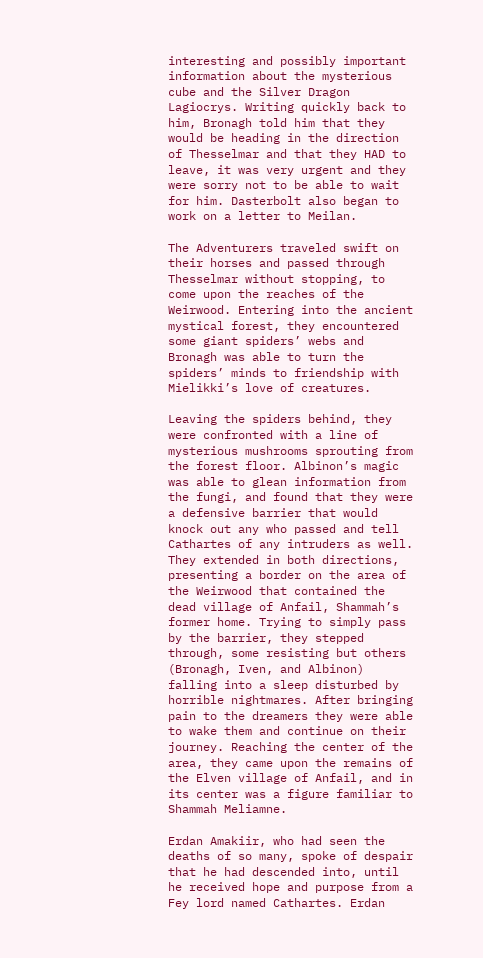interesting and possibly important information about the mysterious cube and the Silver Dragon Lagiocrys. Writing quickly back to him, Bronagh told him that they would be heading in the direction of Thesselmar and that they HAD to leave, it was very urgent and they were sorry not to be able to wait for him. Dasterbolt also began to work on a letter to Meilan.

The Adventurers traveled swift on their horses and passed through Thesselmar without stopping, to come upon the reaches of the Weirwood. Entering into the ancient mystical forest, they encountered some giant spiders’ webs and Bronagh was able to turn the spiders’ minds to friendship with Mielikki’s love of creatures.

Leaving the spiders behind, they were confronted with a line of mysterious mushrooms sprouting from the forest floor. Albinon’s magic was able to glean information from the fungi, and found that they were a defensive barrier that would knock out any who passed and tell Cathartes of any intruders as well. They extended in both directions, presenting a border on the area of the Weirwood that contained the dead village of Anfail, Shammah’s former home. Trying to simply pass by the barrier, they stepped through, some resisting but others (Bronagh, Iven, and Albinon) falling into a sleep disturbed by horrible nightmares. After bringing pain to the dreamers they were able to wake them and continue on their journey. Reaching the center of the area, they came upon the remains of the Elven village of Anfail, and in its center was a figure familiar to Shammah Meliamne.

Erdan Amakiir, who had seen the deaths of so many, spoke of despair that he had descended into, until he received hope and purpose from a Fey lord named Cathartes. Erdan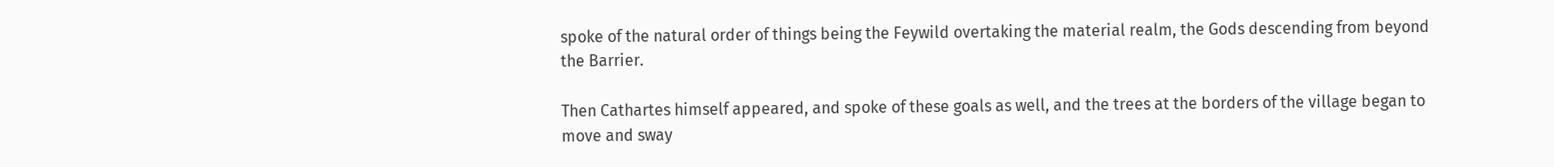spoke of the natural order of things being the Feywild overtaking the material realm, the Gods descending from beyond the Barrier.

Then Cathartes himself appeared, and spoke of these goals as well, and the trees at the borders of the village began to move and sway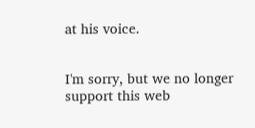at his voice.


I'm sorry, but we no longer support this web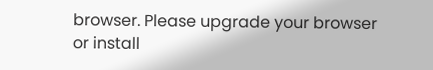browser. Please upgrade your browser or install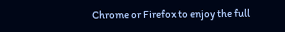Chrome or Firefox to enjoy the full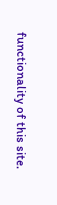functionality of this site.